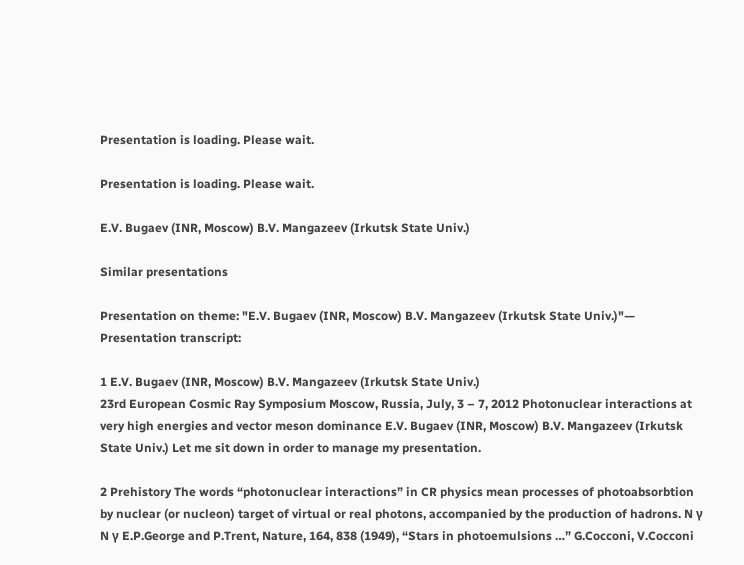Presentation is loading. Please wait.

Presentation is loading. Please wait.

E.V. Bugaev (INR, Moscow) B.V. Mangazeev (Irkutsk State Univ.)

Similar presentations

Presentation on theme: "E.V. Bugaev (INR, Moscow) B.V. Mangazeev (Irkutsk State Univ.)"— Presentation transcript:

1 E.V. Bugaev (INR, Moscow) B.V. Mangazeev (Irkutsk State Univ.)
23rd European Cosmic Ray Symposium Moscow, Russia, July, 3 – 7, 2012 Photonuclear interactions at very high energies and vector meson dominance E.V. Bugaev (INR, Moscow) B.V. Mangazeev (Irkutsk State Univ.) Let me sit down in order to manage my presentation.

2 Prehistory The words “photonuclear interactions” in CR physics mean processes of photoabsorbtion by nuclear (or nucleon) target of virtual or real photons, accompanied by the production of hadrons. N γ N γ E.P.George and P.Trent, Nature, 164, 838 (1949), “Stars in photoemulsions …” G.Cocconi, V.Cocconi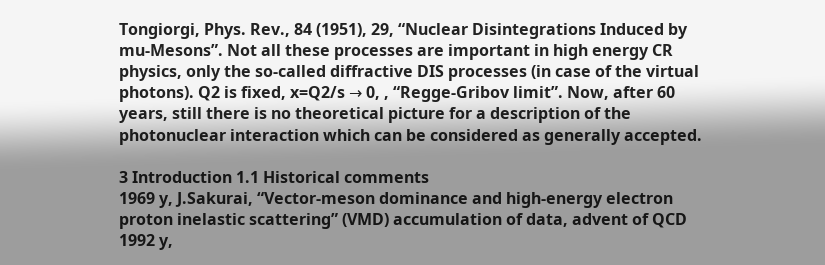Tongiorgi, Phys. Rev., 84 (1951), 29, “Nuclear Disintegrations Induced by mu-Mesons”. Not all these processes are important in high energy CR physics, only the so-called diffractive DIS processes (in case of the virtual photons). Q2 is fixed, x=Q2/s → 0, , “Regge-Gribov limit”. Now, after 60 years, still there is no theoretical picture for a description of the photonuclear interaction which can be considered as generally accepted.

3 Introduction 1.1 Historical comments
1969 y, J.Sakurai, “Vector-meson dominance and high-energy electron proton inelastic scattering” (VMD) accumulation of data, advent of QCD 1992 y,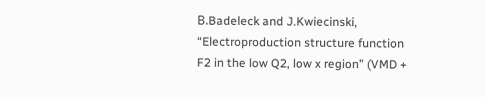В.Badeleck and J.Kwiecinski, “Electroproduction structure function F2 in the low Q2, low x region” (VMD +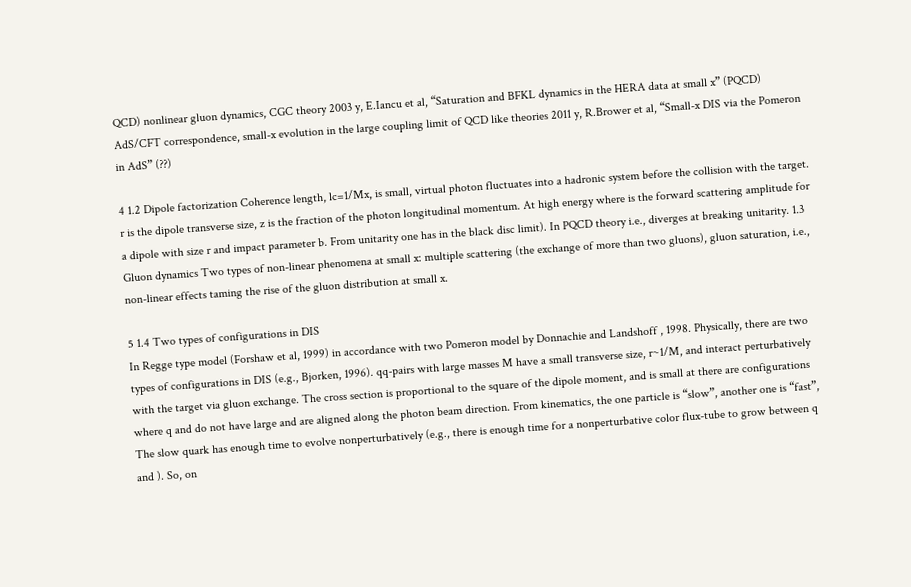QCD) nonlinear gluon dynamics, CGC theory 2003 y, E.Iancu et al, “Saturation and BFKL dynamics in the HERA data at small x” (PQCD) AdS/CFT correspondence, small-x evolution in the large coupling limit of QCD like theories 2011 y, R.Brower et al, “Small-x DIS via the Pomeron in AdS” (??)

4 1.2 Dipole factorization Coherence length, lc=1/Mx, is small, virtual photon fluctuates into a hadronic system before the collision with the target. r is the dipole transverse size, z is the fraction of the photon longitudinal momentum. At high energy where is the forward scattering amplitude for a dipole with size r and impact parameter b. From unitarity one has in the black disc limit). In PQCD theory i.e., diverges at breaking unitarity. 1.3 Gluon dynamics Two types of non-linear phenomena at small x: multiple scattering (the exchange of more than two gluons), gluon saturation, i.e., non-linear effects taming the rise of the gluon distribution at small x.

5 1.4 Two types of configurations in DIS
In Regge type model (Forshaw et al, 1999) in accordance with two Pomeron model by Donnachie and Landshoff , 1998. Physically, there are two types of configurations in DIS (e.g., Bjorken, 1996). qq-pairs with large masses M have a small transverse size, r~1/M, and interact perturbatively with the target via gluon exchange. The cross section is proportional to the square of the dipole moment, and is small at there are configurations where q and do not have large and are aligned along the photon beam direction. From kinematics, the one particle is “slow”, another one is “fast”, The slow quark has enough time to evolve nonperturbatively (e.g., there is enough time for a nonperturbative color flux-tube to grow between q and ). So, on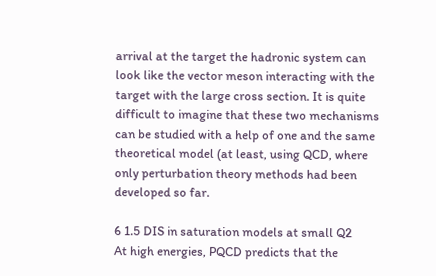arrival at the target the hadronic system can look like the vector meson interacting with the target with the large cross section. It is quite difficult to imagine that these two mechanisms can be studied with a help of one and the same theoretical model (at least, using QCD, where only perturbation theory methods had been developed so far.

6 1.5 DIS in saturation models at small Q2
At high energies, PQCD predicts that the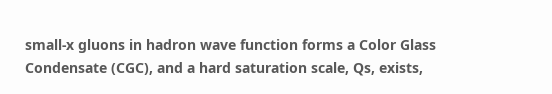small-x gluons in hadron wave function forms a Color Glass Condensate (CGC), and a hard saturation scale, Qs, exists,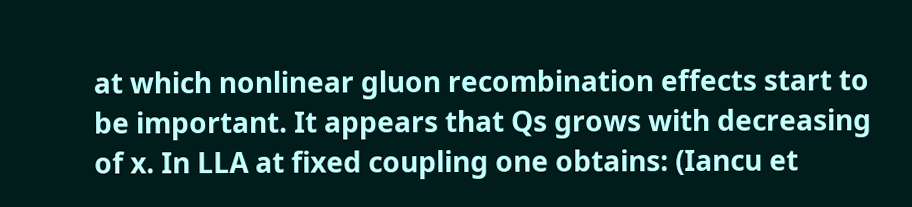at which nonlinear gluon recombination effects start to be important. It appears that Qs grows with decreasing of x. In LLA at fixed coupling one obtains: (Iancu et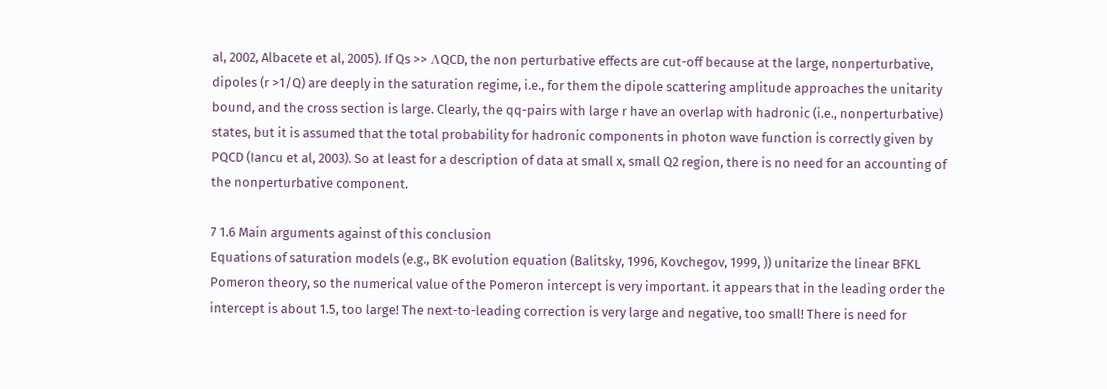al, 2002, Albacete et al, 2005). If Qs >> ΛQCD, the non perturbative effects are cut-off because at the large, nonperturbative, dipoles (r >1/Q) are deeply in the saturation regime, i.e., for them the dipole scattering amplitude approaches the unitarity bound, and the cross section is large. Clearly, the qq-pairs with large r have an overlap with hadronic (i.e., nonperturbative) states, but it is assumed that the total probability for hadronic components in photon wave function is correctly given by PQCD (Iancu et al, 2003). So at least for a description of data at small x, small Q2 region, there is no need for an accounting of the nonperturbative component.

7 1.6 Main arguments against of this conclusion
Equations of saturation models (e.g., BK evolution equation (Balitsky, 1996, Kovchegov, 1999, )) unitarize the linear BFKL Pomeron theory, so the numerical value of the Pomeron intercept is very important. it appears that in the leading order the intercept is about 1.5, too large! The next-to-leading correction is very large and negative, too small! There is need for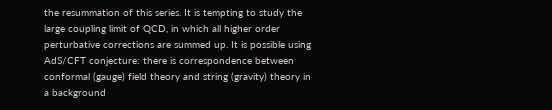the resummation of this series. It is tempting to study the large coupling limit of QCD, in which all higher order perturbative corrections are summed up. It is possible using AdS/CFT conjecture: there is correspondence between conformal (gauge) field theory and string (gravity) theory in a background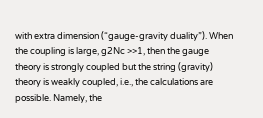with extra dimension (“gauge-gravity duality”). When the coupling is large, g2Nc >>1, then the gauge theory is strongly coupled but the string (gravity) theory is weakly coupled, i.e., the calculations are possible. Namely, the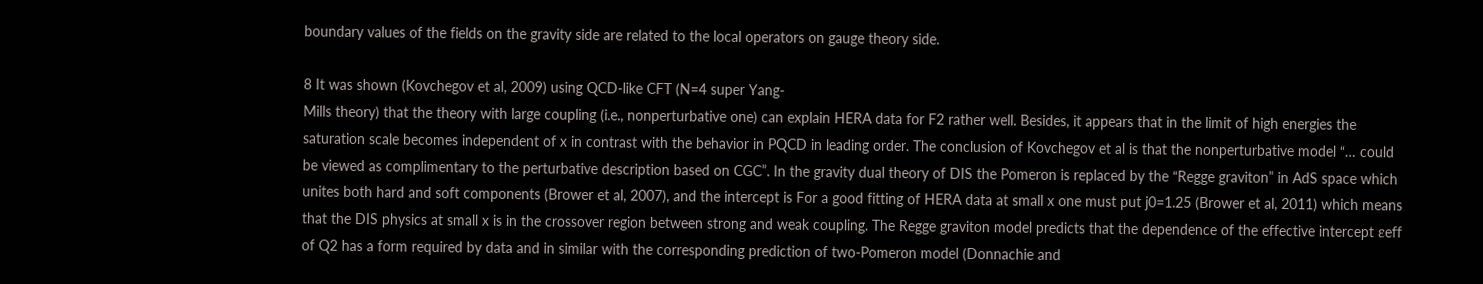boundary values of the fields on the gravity side are related to the local operators on gauge theory side.

8 It was shown (Kovchegov et al, 2009) using QCD-like CFT (N=4 super Yang-
Mills theory) that the theory with large coupling (i.e., nonperturbative one) can explain HERA data for F2 rather well. Besides, it appears that in the limit of high energies the saturation scale becomes independent of x in contrast with the behavior in PQCD in leading order. The conclusion of Kovchegov et al is that the nonperturbative model “… could be viewed as complimentary to the perturbative description based on CGC”. In the gravity dual theory of DIS the Pomeron is replaced by the “Regge graviton” in AdS space which unites both hard and soft components (Brower et al, 2007), and the intercept is For a good fitting of HERA data at small x one must put j0=1.25 (Brower et al, 2011) which means that the DIS physics at small x is in the crossover region between strong and weak coupling. The Regge graviton model predicts that the dependence of the effective intercept εeff of Q2 has a form required by data and in similar with the corresponding prediction of two-Pomeron model (Donnachie and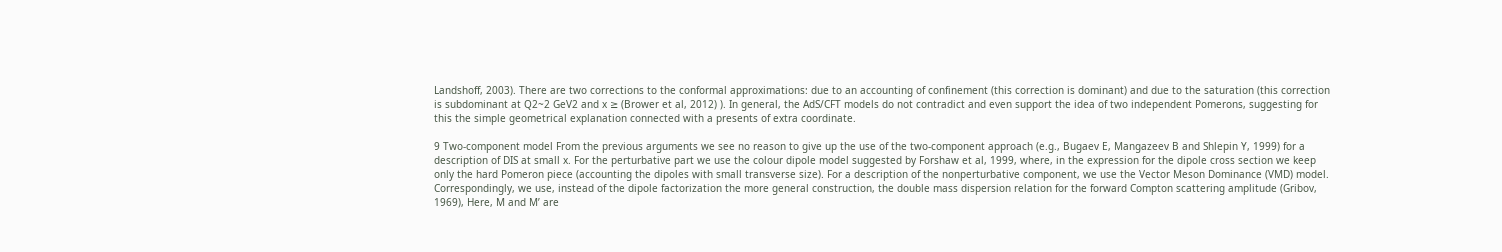Landshoff, 2003). There are two corrections to the conformal approximations: due to an accounting of confinement (this correction is dominant) and due to the saturation (this correction is subdominant at Q2~2 GeV2 and x ≥ (Brower et al, 2012) ). In general, the AdS/CFT models do not contradict and even support the idea of two independent Pomerons, suggesting for this the simple geometrical explanation connected with a presents of extra coordinate.

9 Two-component model From the previous arguments we see no reason to give up the use of the two-component approach (e.g., Bugaev E, Mangazeev B and Shlepin Y, 1999) for a description of DIS at small x. For the perturbative part we use the colour dipole model suggested by Forshaw et al, 1999, where, in the expression for the dipole cross section we keep only the hard Pomeron piece (accounting the dipoles with small transverse size). For a description of the nonperturbative component, we use the Vector Meson Dominance (VMD) model. Correspondingly, we use, instead of the dipole factorization the more general construction, the double mass dispersion relation for the forward Compton scattering amplitude (Gribov, 1969), Here, M and M’ are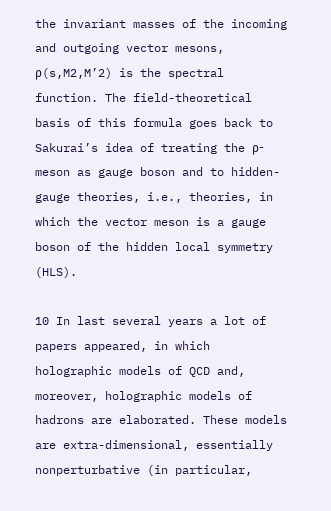the invariant masses of the incoming and outgoing vector mesons, ρ(s,M2,M’2) is the spectral function. The field-theoretical basis of this formula goes back to Sakurai’s idea of treating the ρ-meson as gauge boson and to hidden-gauge theories, i.e., theories, in which the vector meson is a gauge boson of the hidden local symmetry (HLS).

10 In last several years a lot of papers appeared, in which holographic models of QCD and, moreover, holographic models of hadrons are elaborated. These models are extra-dimensional, essentially nonperturbative (in particular,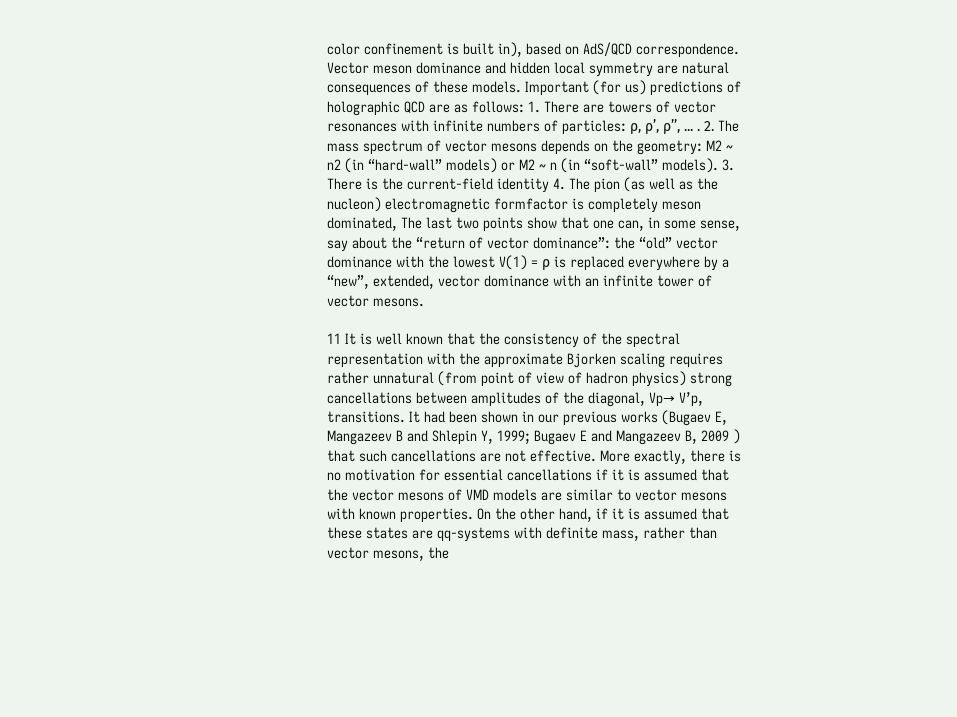color confinement is built in), based on AdS/QCD correspondence. Vector meson dominance and hidden local symmetry are natural consequences of these models. Important (for us) predictions of holographic QCD are as follows: 1. There are towers of vector resonances with infinite numbers of particles: ρ, ρ’, ρ’’, ... . 2. The mass spectrum of vector mesons depends on the geometry: M2 ~ n2 (in “hard-wall” models) or M2 ~ n (in “soft-wall” models). 3. There is the current-field identity 4. The pion (as well as the nucleon) electromagnetic formfactor is completely meson dominated, The last two points show that one can, in some sense, say about the “return of vector dominance”: the “old” vector dominance with the lowest V(1) = ρ is replaced everywhere by a “new”, extended, vector dominance with an infinite tower of vector mesons.

11 It is well known that the consistency of the spectral representation with the approximate Bjorken scaling requires rather unnatural (from point of view of hadron physics) strong cancellations between amplitudes of the diagonal, Vp→ V’p, transitions. It had been shown in our previous works (Bugaev E, Mangazeev B and Shlepin Y, 1999; Bugaev E and Mangazeev B, 2009 ) that such cancellations are not effective. More exactly, there is no motivation for essential cancellations if it is assumed that the vector mesons of VMD models are similar to vector mesons with known properties. On the other hand, if it is assumed that these states are qq-systems with definite mass, rather than vector mesons, the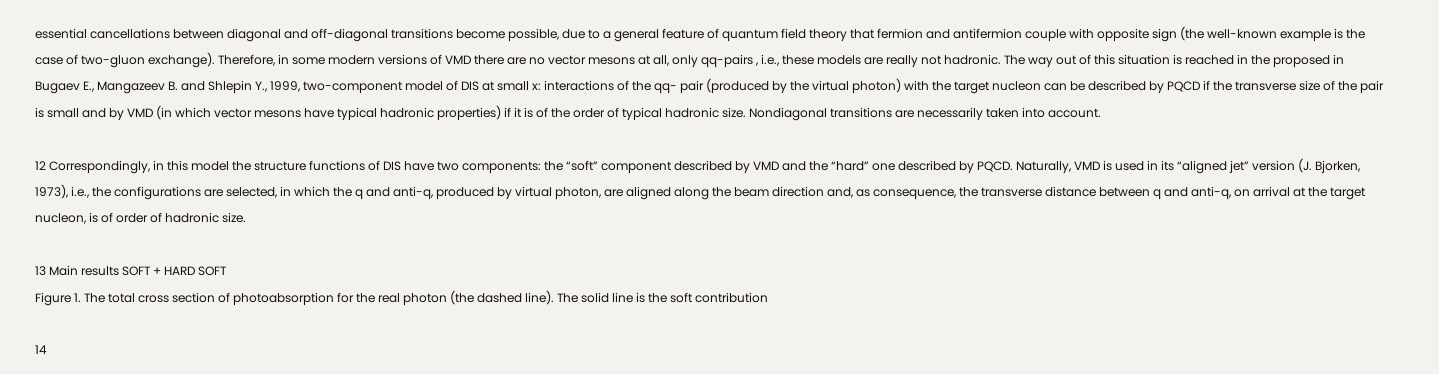essential cancellations between diagonal and off-diagonal transitions become possible, due to a general feature of quantum field theory that fermion and antifermion couple with opposite sign (the well-known example is the case of two-gluon exchange). Therefore, in some modern versions of VMD there are no vector mesons at all, only qq-pairs , i.e., these models are really not hadronic. The way out of this situation is reached in the proposed in Bugaev E., Mangazeev B. and Shlepin Y., 1999, two-component model of DIS at small x: interactions of the qq- pair (produced by the virtual photon) with the target nucleon can be described by PQCD if the transverse size of the pair is small and by VMD (in which vector mesons have typical hadronic properties) if it is of the order of typical hadronic size. Nondiagonal transitions are necessarily taken into account.

12 Correspondingly, in this model the structure functions of DIS have two components: the “soft” component described by VMD and the “hard” one described by PQCD. Naturally, VMD is used in its “aligned jet” version (J. Bjorken, 1973), i.e., the configurations are selected, in which the q and anti-q, produced by virtual photon, are aligned along the beam direction and, as consequence, the transverse distance between q and anti-q, on arrival at the target nucleon, is of order of hadronic size.

13 Main results SOFT + HARD SOFT
Figure 1. The total cross section of photoabsorption for the real photon (the dashed line). The solid line is the soft contribution

14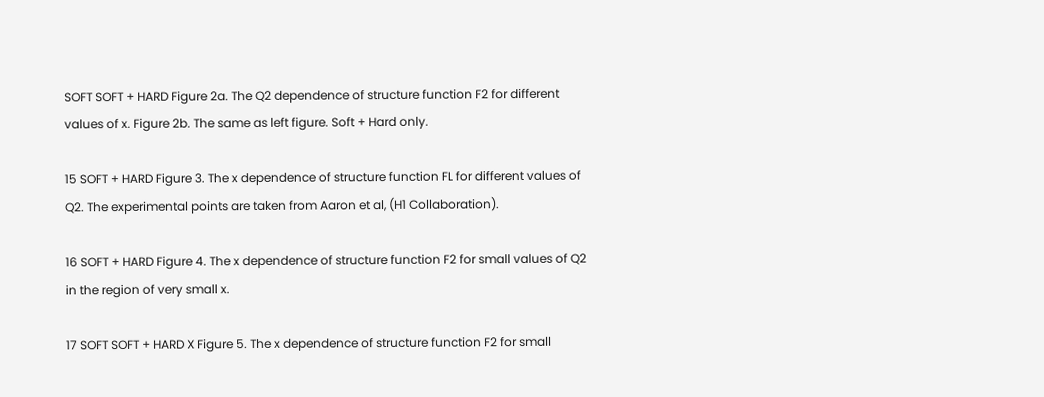SOFT SOFT + HARD Figure 2a. The Q2 dependence of structure function F2 for different values of x. Figure 2b. The same as left figure. Soft + Hard only.

15 SOFT + HARD Figure 3. The x dependence of structure function FL for different values of Q2. The experimental points are taken from Aaron et al, (H1 Collaboration).

16 SOFT + HARD Figure 4. The x dependence of structure function F2 for small values of Q2 in the region of very small x.

17 SOFT SOFT + HARD X Figure 5. The x dependence of structure function F2 for small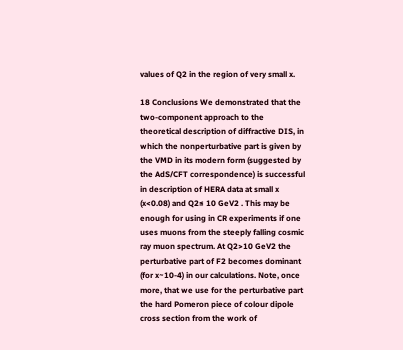values of Q2 in the region of very small x.

18 Conclusions We demonstrated that the two-component approach to the theoretical description of diffractive DIS, in which the nonperturbative part is given by the VMD in its modern form (suggested by the AdS/CFT correspondence) is successful in description of HERA data at small x (x<0.08) and Q2≤ 10 GeV2 . This may be enough for using in CR experiments if one uses muons from the steeply falling cosmic ray muon spectrum. At Q2>10 GeV2 the perturbative part of F2 becomes dominant (for x~10-4) in our calculations. Note, once more, that we use for the perturbative part the hard Pomeron piece of colour dipole cross section from the work of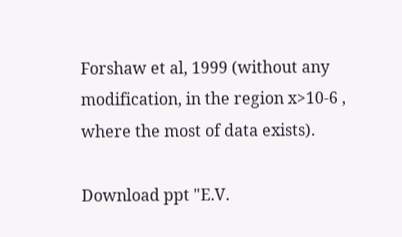Forshaw et al, 1999 (without any modification, in the region x>10-6 , where the most of data exists).

Download ppt "E.V.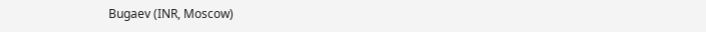Bugaev (INR, Moscow)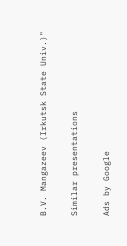B.V. Mangazeev (Irkutsk State Univ.)"

Similar presentations

Ads by Google